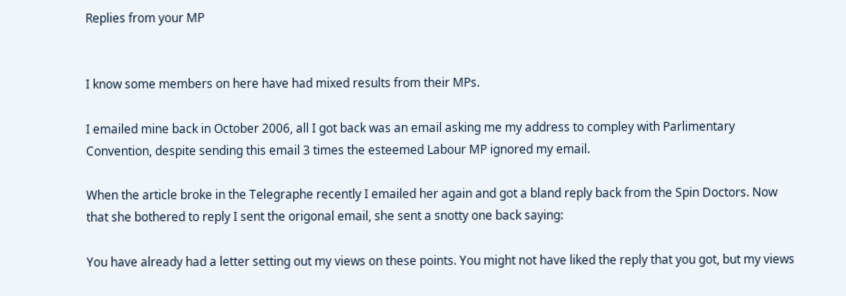Replies from your MP


I know some members on here have had mixed results from their MPs.

I emailed mine back in October 2006, all I got back was an email asking me my address to compley with Parlimentary Convention, despite sending this email 3 times the esteemed Labour MP ignored my email.

When the article broke in the Telegraphe recently I emailed her again and got a bland reply back from the Spin Doctors. Now that she bothered to reply I sent the origonal email, she sent a snotty one back saying:

You have already had a letter setting out my views on these points. You might not have liked the reply that you got, but my views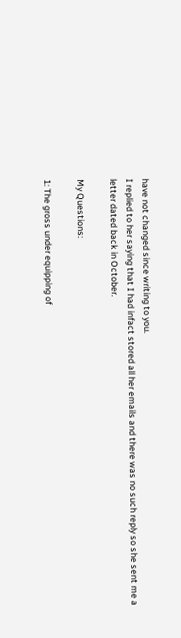have not changed since writing to you.
I replied to her saying that I had infact stored all her emails and there was no such reply so she sent me a letter dated back in October.

My Questions:

1: The gross under equipping of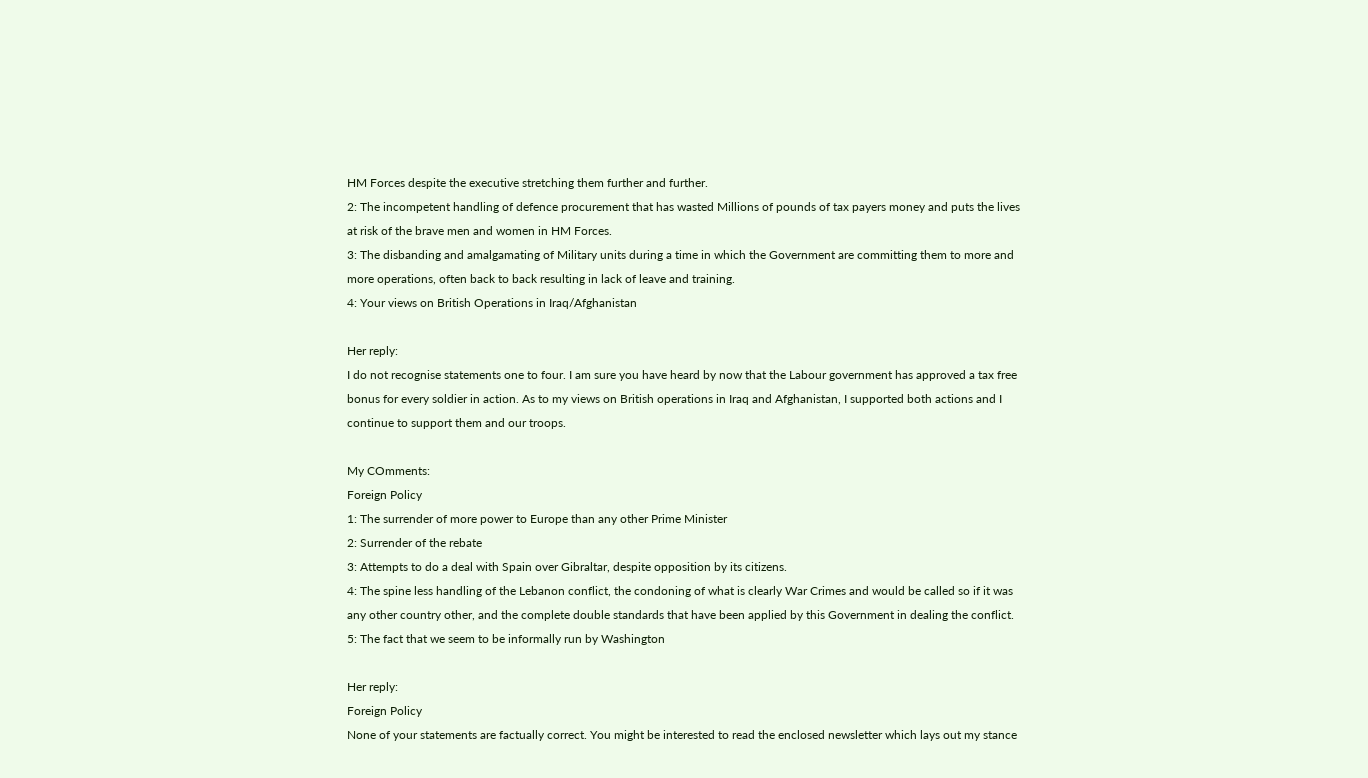HM Forces despite the executive stretching them further and further.
2: The incompetent handling of defence procurement that has wasted Millions of pounds of tax payers money and puts the lives at risk of the brave men and women in HM Forces.
3: The disbanding and amalgamating of Military units during a time in which the Government are committing them to more and more operations, often back to back resulting in lack of leave and training.
4: Your views on British Operations in Iraq/Afghanistan

Her reply:
I do not recognise statements one to four. I am sure you have heard by now that the Labour government has approved a tax free bonus for every soldier in action. As to my views on British operations in Iraq and Afghanistan, I supported both actions and I continue to support them and our troops.

My COmments:
Foreign Policy
1: The surrender of more power to Europe than any other Prime Minister
2: Surrender of the rebate
3: Attempts to do a deal with Spain over Gibraltar, despite opposition by its citizens.
4: The spine less handling of the Lebanon conflict, the condoning of what is clearly War Crimes and would be called so if it was any other country other, and the complete double standards that have been applied by this Government in dealing the conflict.
5: The fact that we seem to be informally run by Washington

Her reply:
Foreign Policy
None of your statements are factually correct. You might be interested to read the enclosed newsletter which lays out my stance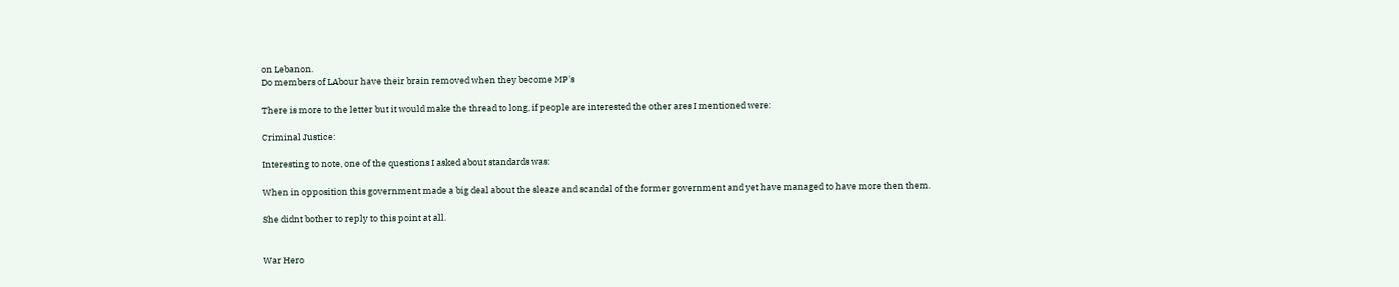on Lebanon.
Do members of LAbour have their brain removed when they become MP's

There is more to the letter but it would make the thread to long, if people are interested the other ares I mentioned were:

Criminal Justice:

Interesting to note, one of the questions I asked about standards was:

When in opposition this government made a big deal about the sleaze and scandal of the former government and yet have managed to have more then them.

She didnt bother to reply to this point at all.


War Hero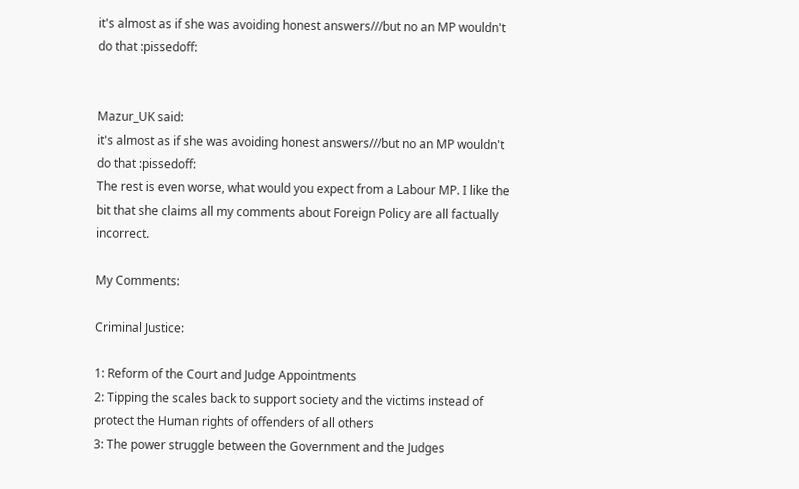it's almost as if she was avoiding honest answers///but no an MP wouldn't do that :pissedoff:


Mazur_UK said:
it's almost as if she was avoiding honest answers///but no an MP wouldn't do that :pissedoff:
The rest is even worse, what would you expect from a Labour MP. I like the bit that she claims all my comments about Foreign Policy are all factually incorrect.

My Comments:

Criminal Justice:

1: Reform of the Court and Judge Appointments
2: Tipping the scales back to support society and the victims instead of protect the Human rights of offenders of all others
3: The power struggle between the Government and the Judges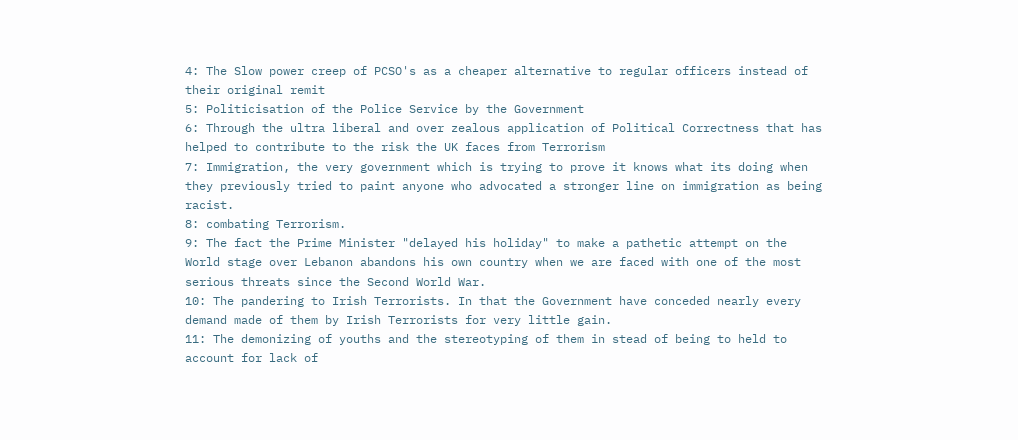4: The Slow power creep of PCSO's as a cheaper alternative to regular officers instead of their original remit
5: Politicisation of the Police Service by the Government
6: Through the ultra liberal and over zealous application of Political Correctness that has helped to contribute to the risk the UK faces from Terrorism
7: Immigration, the very government which is trying to prove it knows what its doing when they previously tried to paint anyone who advocated a stronger line on immigration as being racist.
8: combating Terrorism.
9: The fact the Prime Minister "delayed his holiday" to make a pathetic attempt on the World stage over Lebanon abandons his own country when we are faced with one of the most serious threats since the Second World War.
10: The pandering to Irish Terrorists. In that the Government have conceded nearly every demand made of them by Irish Terrorists for very little gain.
11: The demonizing of youths and the stereotyping of them in stead of being to held to account for lack of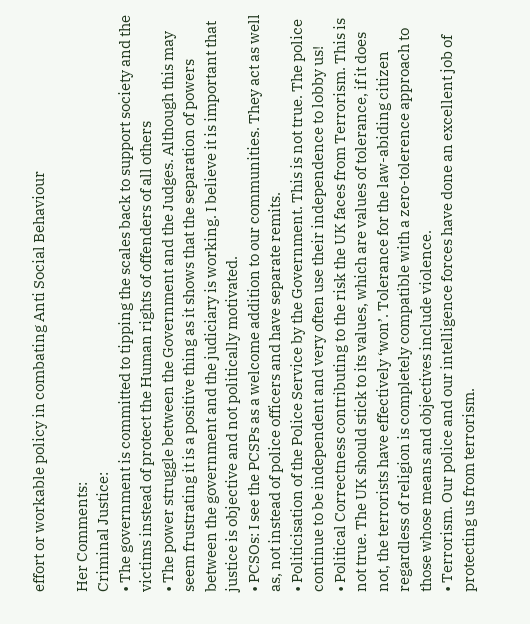effort or workable policy in combating Anti Social Behaviour

Her Comments:
Criminal Justice:
• The government is committed to tipping the scales back to support society and the victims instead of protect the Human rights of offenders of all others
• The power struggle between the Government and the Judges. Although this may seem frustrating it is a positive thing as it shows that the separation of powers between the government and the judiciary is working. I believe it is important that justice is objective and not politically motivated.
• PCSOs: I see the PCSPs as a welcome addition to our communities. They act as well as, not instead of police officers and have separate remits.
• Politicisation of the Police Service by the Government. This is not true. The police continue to be independent and very often use their independence to lobby us!
• Political Correctness contributing to the risk the UK faces from Terrorism. This is not true. The UK should stick to its values, which are values of tolerance, if it does not, the terrorists have effectively ‘won’. Tolerance for the law-abiding citizen regardless of religion is completely compatible with a zero-tolerence approach to those whose means and objectives include violence.
• Terrorism. Our police and our intelligence forces have done an excellent job of protecting us from terrorism.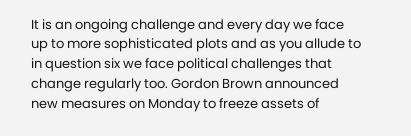It is an ongoing challenge and every day we face up to more sophisticated plots and as you allude to in question six we face political challenges that change regularly too. Gordon Brown announced new measures on Monday to freeze assets of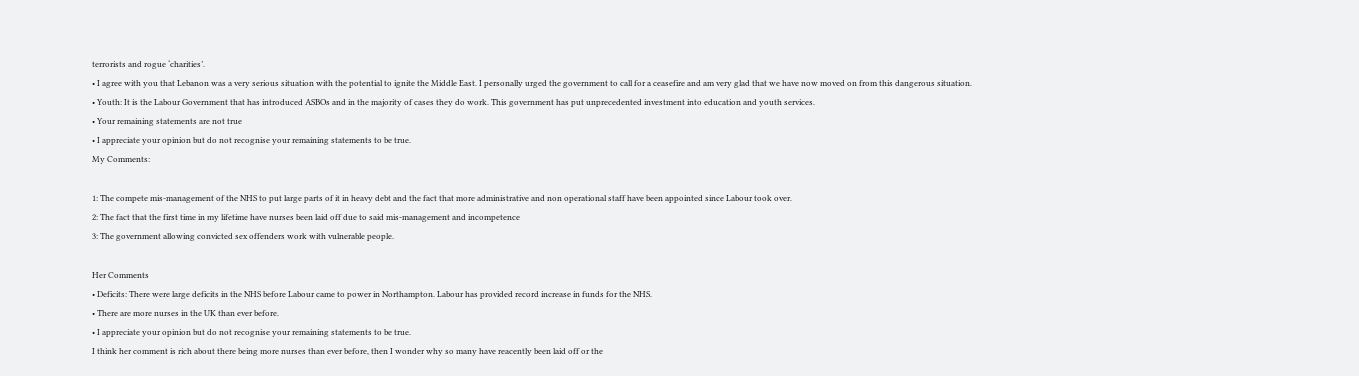terrorists and rogue ‘charities’.
• I agree with you that Lebanon was a very serious situation with the potential to ignite the Middle East. I personally urged the government to call for a ceasefire and am very glad that we have now moved on from this dangerous situation.
• Youth: It is the Labour Government that has introduced ASBOs and in the majority of cases they do work. This government has put unprecedented investment into education and youth services.
• Your remaining statements are not true
• I appreciate your opinion but do not recognise your remaining statements to be true.
My Comments:

1: The compete mis-management of the NHS to put large parts of it in heavy debt and the fact that more administrative and non operational staff have been appointed since Labour took over.
2: The fact that the first time in my lifetime have nurses been laid off due to said mis-management and incompetence
3: The government allowing convicted sex offenders work with vulnerable people.

Her Comments
• Deficits: There were large deficits in the NHS before Labour came to power in Northampton. Labour has provided record increase in funds for the NHS.
• There are more nurses in the UK than ever before.
• I appreciate your opinion but do not recognise your remaining statements to be true.
I think her comment is rich about there being more nurses than ever before, then I wonder why so many have reacently been laid off or the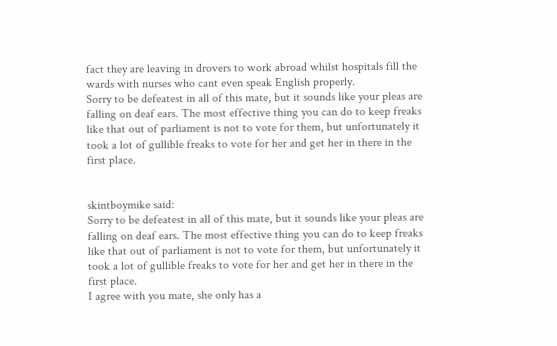fact they are leaving in drovers to work abroad whilst hospitals fill the wards with nurses who cant even speak English properly.
Sorry to be defeatest in all of this mate, but it sounds like your pleas are falling on deaf ears. The most effective thing you can do to keep freaks like that out of parliament is not to vote for them, but unfortunately it took a lot of gullible freaks to vote for her and get her in there in the first place.


skintboymike said:
Sorry to be defeatest in all of this mate, but it sounds like your pleas are falling on deaf ears. The most effective thing you can do to keep freaks like that out of parliament is not to vote for them, but unfortunately it took a lot of gullible freaks to vote for her and get her in there in the first place.
I agree with you mate, she only has a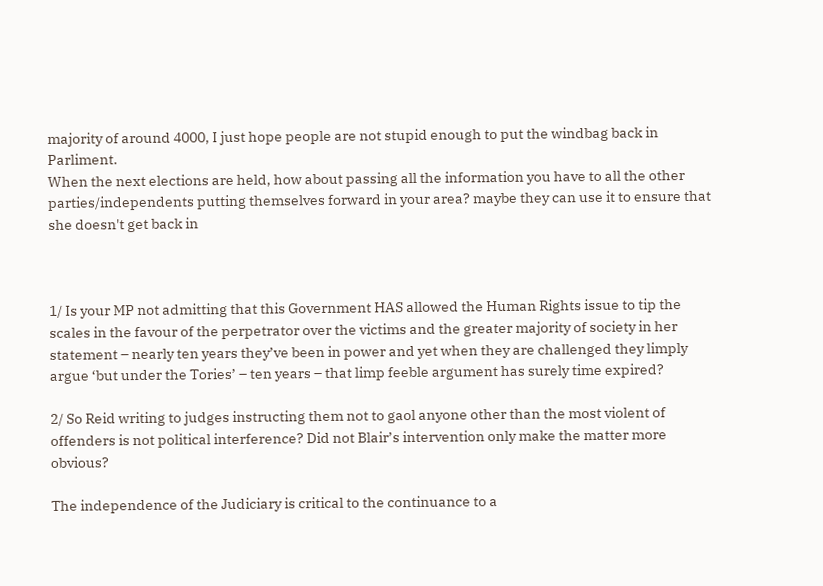majority of around 4000, I just hope people are not stupid enough to put the windbag back in Parliment.
When the next elections are held, how about passing all the information you have to all the other parties/independents putting themselves forward in your area? maybe they can use it to ensure that she doesn't get back in



1/ Is your MP not admitting that this Government HAS allowed the Human Rights issue to tip the scales in the favour of the perpetrator over the victims and the greater majority of society in her statement – nearly ten years they’ve been in power and yet when they are challenged they limply argue ‘but under the Tories’ – ten years – that limp feeble argument has surely time expired?

2/ So Reid writing to judges instructing them not to gaol anyone other than the most violent of offenders is not political interference? Did not Blair’s intervention only make the matter more obvious?

The independence of the Judiciary is critical to the continuance to a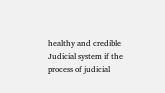healthy and credible Judicial system if the process of judicial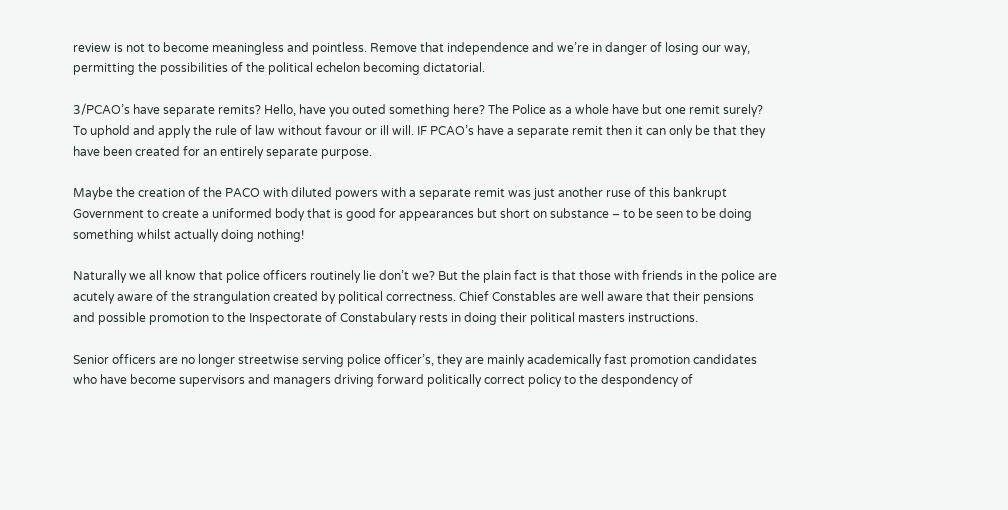review is not to become meaningless and pointless. Remove that independence and we’re in danger of losing our way, permitting the possibilities of the political echelon becoming dictatorial.

3/PCAO’s have separate remits? Hello, have you outed something here? The Police as a whole have but one remit surely? To uphold and apply the rule of law without favour or ill will. IF PCAO’s have a separate remit then it can only be that they have been created for an entirely separate purpose.

Maybe the creation of the PACO with diluted powers with a separate remit was just another ruse of this bankrupt Government to create a uniformed body that is good for appearances but short on substance – to be seen to be doing something whilst actually doing nothing!

Naturally we all know that police officers routinely lie don’t we? But the plain fact is that those with friends in the police are acutely aware of the strangulation created by political correctness. Chief Constables are well aware that their pensions and possible promotion to the Inspectorate of Constabulary rests in doing their political masters instructions.

Senior officers are no longer streetwise serving police officer’s, they are mainly academically fast promotion candidates who have become supervisors and managers driving forward politically correct policy to the despondency of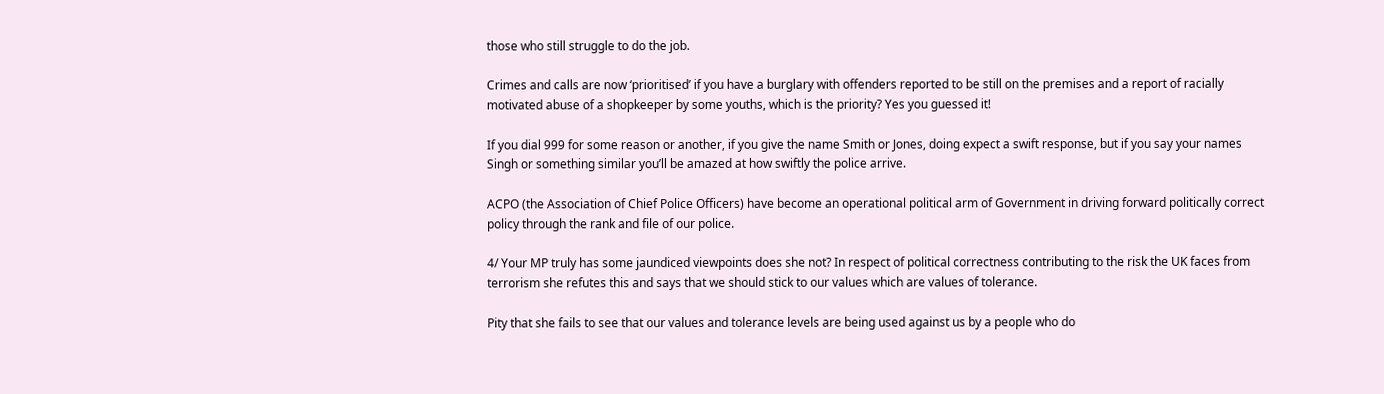those who still struggle to do the job.

Crimes and calls are now ‘prioritised’ if you have a burglary with offenders reported to be still on the premises and a report of racially motivated abuse of a shopkeeper by some youths, which is the priority? Yes you guessed it!

If you dial 999 for some reason or another, if you give the name Smith or Jones, doing expect a swift response, but if you say your names Singh or something similar you’ll be amazed at how swiftly the police arrive.

ACPO (the Association of Chief Police Officers) have become an operational political arm of Government in driving forward politically correct policy through the rank and file of our police.

4/ Your MP truly has some jaundiced viewpoints does she not? In respect of political correctness contributing to the risk the UK faces from terrorism she refutes this and says that we should stick to our values which are values of tolerance.

Pity that she fails to see that our values and tolerance levels are being used against us by a people who do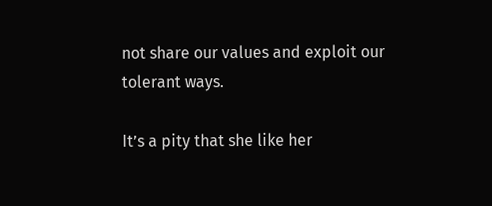not share our values and exploit our tolerant ways.

It’s a pity that she like her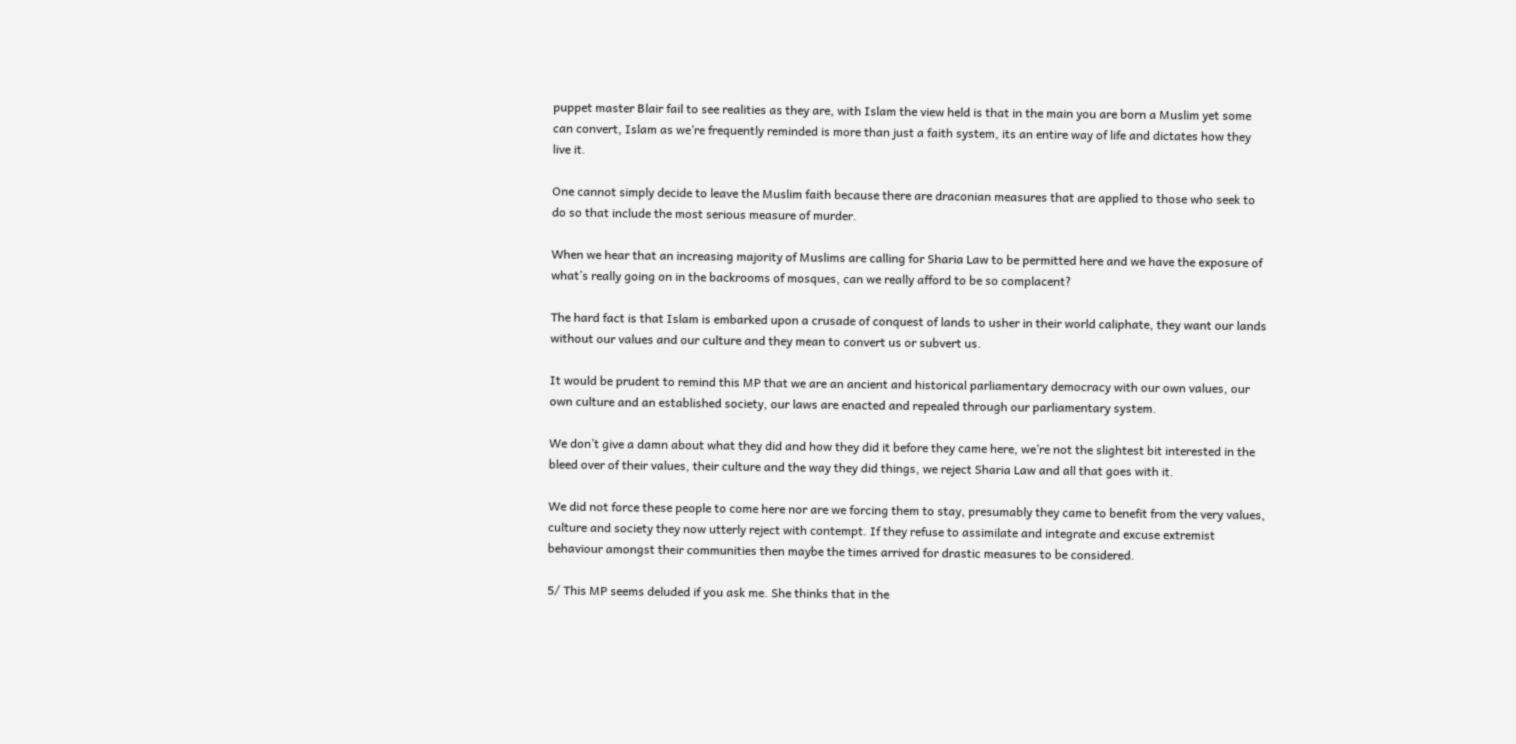puppet master Blair fail to see realities as they are, with Islam the view held is that in the main you are born a Muslim yet some can convert, Islam as we’re frequently reminded is more than just a faith system, its an entire way of life and dictates how they live it.

One cannot simply decide to leave the Muslim faith because there are draconian measures that are applied to those who seek to do so that include the most serious measure of murder.

When we hear that an increasing majority of Muslims are calling for Sharia Law to be permitted here and we have the exposure of what’s really going on in the backrooms of mosques, can we really afford to be so complacent?

The hard fact is that Islam is embarked upon a crusade of conquest of lands to usher in their world caliphate, they want our lands without our values and our culture and they mean to convert us or subvert us.

It would be prudent to remind this MP that we are an ancient and historical parliamentary democracy with our own values, our own culture and an established society, our laws are enacted and repealed through our parliamentary system.

We don’t give a damn about what they did and how they did it before they came here, we’re not the slightest bit interested in the bleed over of their values, their culture and the way they did things, we reject Sharia Law and all that goes with it.

We did not force these people to come here nor are we forcing them to stay, presumably they came to benefit from the very values, culture and society they now utterly reject with contempt. If they refuse to assimilate and integrate and excuse extremist behaviour amongst their communities then maybe the times arrived for drastic measures to be considered.

5/ This MP seems deluded if you ask me. She thinks that in the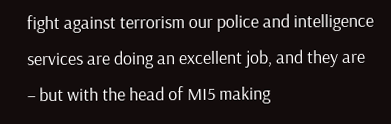fight against terrorism our police and intelligence services are doing an excellent job, and they are – but with the head of MI5 making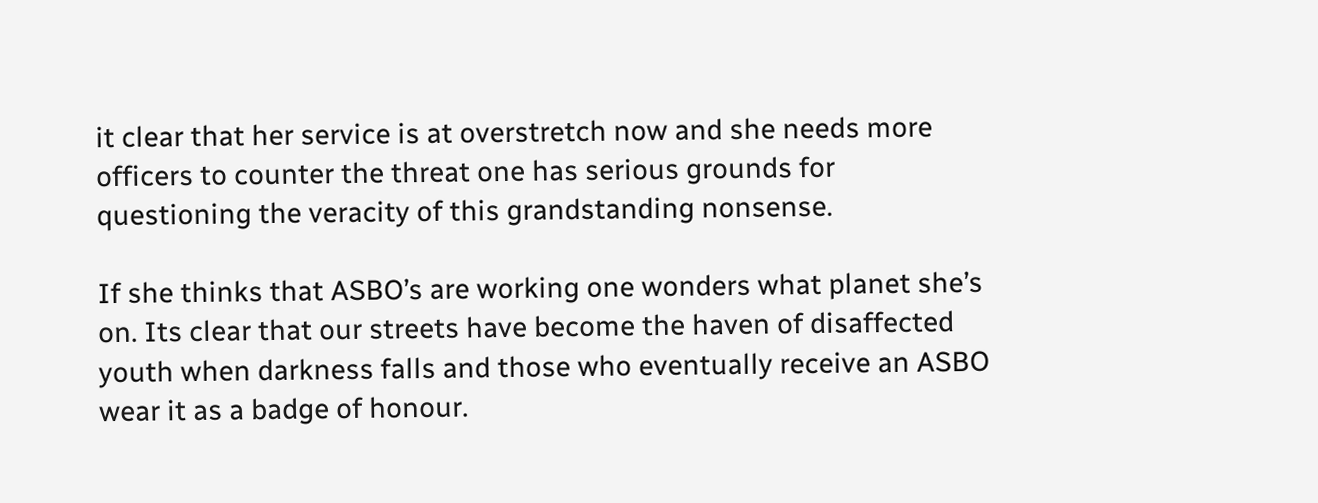it clear that her service is at overstretch now and she needs more officers to counter the threat one has serious grounds for questioning the veracity of this grandstanding nonsense.

If she thinks that ASBO’s are working one wonders what planet she’s on. Its clear that our streets have become the haven of disaffected youth when darkness falls and those who eventually receive an ASBO wear it as a badge of honour.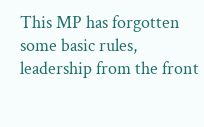This MP has forgotten some basic rules, leadership from the front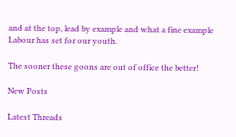and at the top, lead by example and what a fine example Labour has set for our youth.

The sooner these goons are out of office the better!

New Posts

Latest Threads